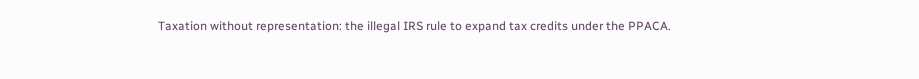Taxation without representation: the illegal IRS rule to expand tax credits under the PPACA.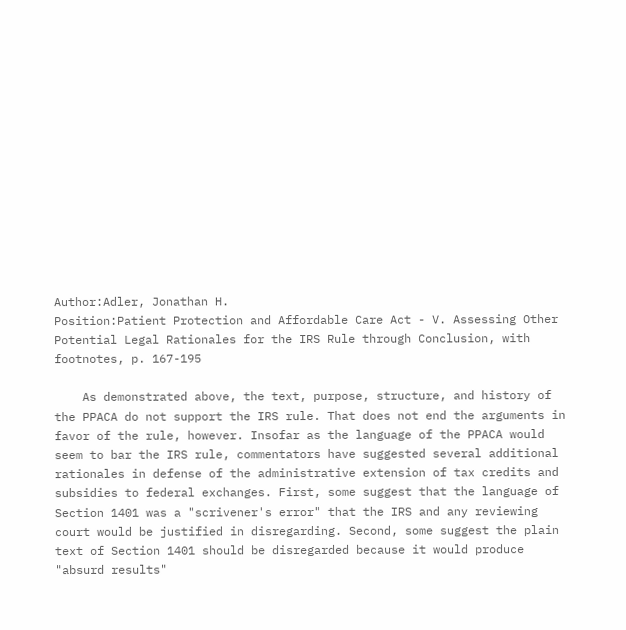Author:Adler, Jonathan H.
Position:Patient Protection and Affordable Care Act - V. Assessing Other Potential Legal Rationales for the IRS Rule through Conclusion, with footnotes, p. 167-195

    As demonstrated above, the text, purpose, structure, and history of the PPACA do not support the IRS rule. That does not end the arguments in favor of the rule, however. Insofar as the language of the PPACA would seem to bar the IRS rule, commentators have suggested several additional rationales in defense of the administrative extension of tax credits and subsidies to federal exchanges. First, some suggest that the language of Section 1401 was a "scrivener's error" that the IRS and any reviewing court would be justified in disregarding. Second, some suggest the plain text of Section 1401 should be disregarded because it would produce "absurd results"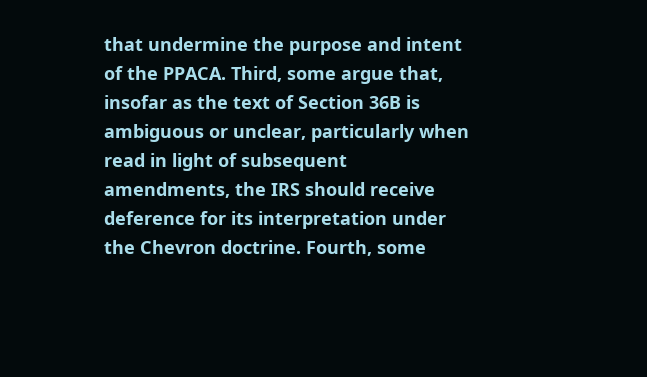that undermine the purpose and intent of the PPACA. Third, some argue that, insofar as the text of Section 36B is ambiguous or unclear, particularly when read in light of subsequent amendments, the IRS should receive deference for its interpretation under the Chevron doctrine. Fourth, some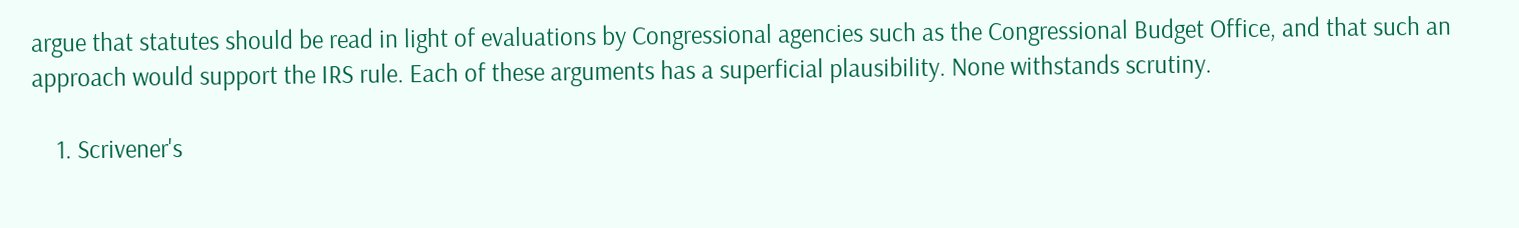argue that statutes should be read in light of evaluations by Congressional agencies such as the Congressional Budget Office, and that such an approach would support the IRS rule. Each of these arguments has a superficial plausibility. None withstands scrutiny.

    1. Scrivener's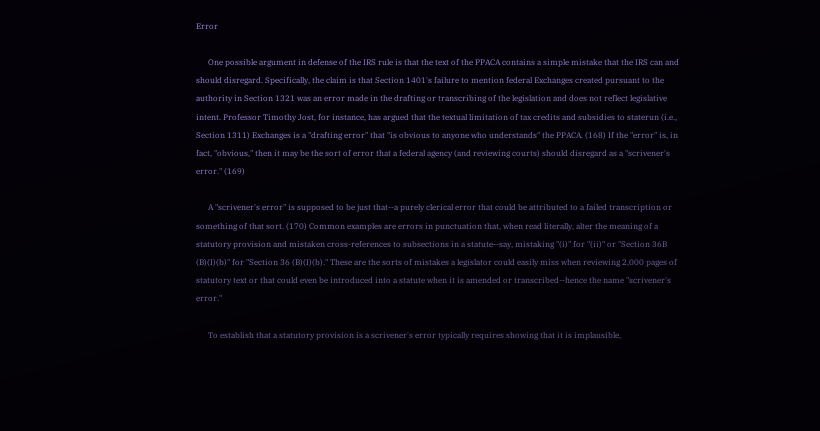Error

      One possible argument in defense of the IRS rule is that the text of the PPACA contains a simple mistake that the IRS can and should disregard. Specifically, the claim is that Section 1401's failure to mention federal Exchanges created pursuant to the authority in Section 1321 was an error made in the drafting or transcribing of the legislation and does not reflect legislative intent. Professor Timothy Jost, for instance, has argued that the textual limitation of tax credits and subsidies to staterun (i.e., Section 1311) Exchanges is a "drafting error" that "is obvious to anyone who understands" the PPACA. (168) If the "error" is, in fact, "obvious," then it may be the sort of error that a federal agency (and reviewing courts) should disregard as a "scrivener's error." (169)

      A "scrivener's error" is supposed to be just that--a purely clerical error that could be attributed to a failed transcription or something of that sort. (170) Common examples are errors in punctuation that, when read literally, alter the meaning of a statutory provision and mistaken cross-references to subsections in a statute--say, mistaking "(i)" for "(ii)" or "Section 36B (B)(I)(b)" for "Section 36 (B)(I)(b)." These are the sorts of mistakes a legislator could easily miss when reviewing 2,000 pages of statutory text or that could even be introduced into a statute when it is amended or transcribed--hence the name "scrivener's error."

      To establish that a statutory provision is a scrivener's error typically requires showing that it is implausible,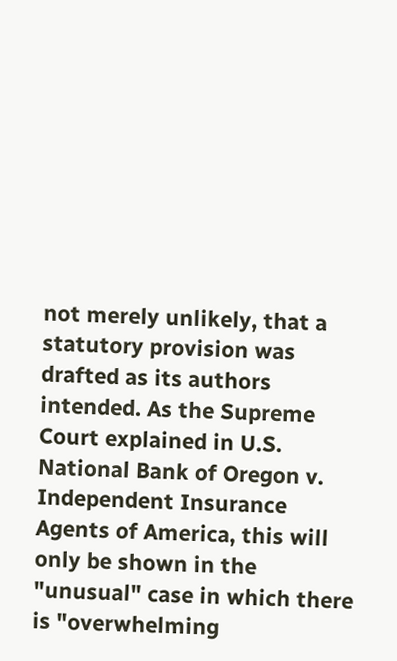not merely unlikely, that a statutory provision was drafted as its authors intended. As the Supreme Court explained in U.S. National Bank of Oregon v. Independent Insurance Agents of America, this will only be shown in the "unusual" case in which there is "overwhelming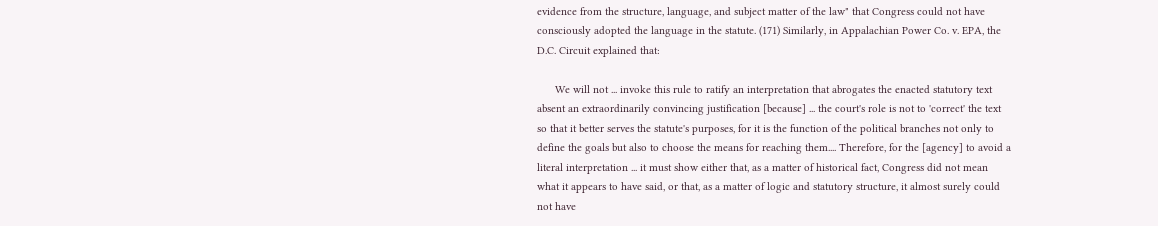evidence from the structure, language, and subject matter of the law" that Congress could not have consciously adopted the language in the statute. (171) Similarly, in Appalachian Power Co. v. EPA, the D.C. Circuit explained that:

      We will not ... invoke this rule to ratify an interpretation that abrogates the enacted statutory text absent an extraordinarily convincing justification [because] ... the court's role is not to 'correct' the text so that it better serves the statute's purposes, for it is the function of the political branches not only to define the goals but also to choose the means for reaching them.... Therefore, for the [agency] to avoid a literal interpretation ... it must show either that, as a matter of historical fact, Congress did not mean what it appears to have said, or that, as a matter of logic and statutory structure, it almost surely could not have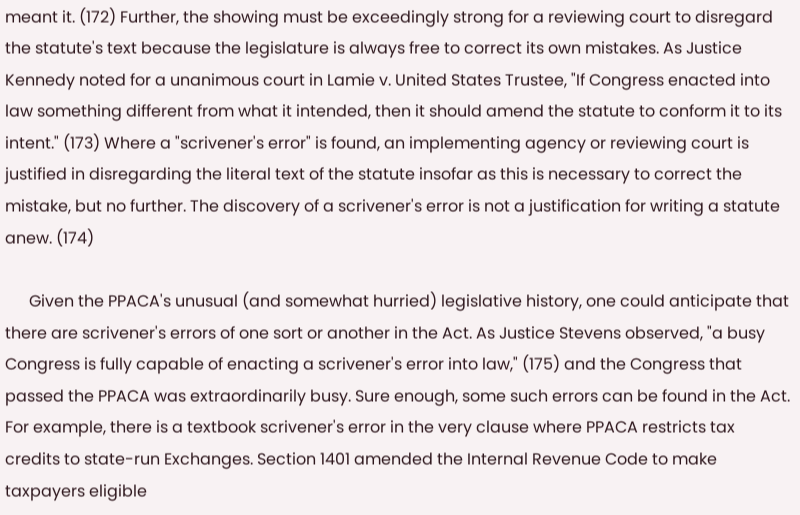meant it. (172) Further, the showing must be exceedingly strong for a reviewing court to disregard the statute's text because the legislature is always free to correct its own mistakes. As Justice Kennedy noted for a unanimous court in Lamie v. United States Trustee, "If Congress enacted into law something different from what it intended, then it should amend the statute to conform it to its intent." (173) Where a "scrivener's error" is found, an implementing agency or reviewing court is justified in disregarding the literal text of the statute insofar as this is necessary to correct the mistake, but no further. The discovery of a scrivener's error is not a justification for writing a statute anew. (174)

      Given the PPACA's unusual (and somewhat hurried) legislative history, one could anticipate that there are scrivener's errors of one sort or another in the Act. As Justice Stevens observed, "a busy Congress is fully capable of enacting a scrivener's error into law," (175) and the Congress that passed the PPACA was extraordinarily busy. Sure enough, some such errors can be found in the Act. For example, there is a textbook scrivener's error in the very clause where PPACA restricts tax credits to state-run Exchanges. Section 1401 amended the Internal Revenue Code to make taxpayers eligible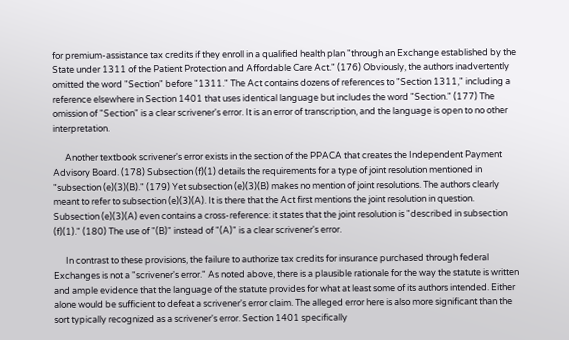for premium-assistance tax credits if they enroll in a qualified health plan "through an Exchange established by the State under 1311 of the Patient Protection and Affordable Care Act." (176) Obviously, the authors inadvertently omitted the word "Section" before "1311." The Act contains dozens of references to "Section 1311," including a reference elsewhere in Section 1401 that uses identical language but includes the word "Section." (177) The omission of "Section" is a clear scrivener's error. It is an error of transcription, and the language is open to no other interpretation.

      Another textbook scrivener's error exists in the section of the PPACA that creates the Independent Payment Advisory Board. (178) Subsection (f)(1) details the requirements for a type of joint resolution mentioned in "subsection (e)(3)(B)." (179) Yet subsection (e)(3)(B) makes no mention of joint resolutions. The authors clearly meant to refer to subsection (e)(3)(A). It is there that the Act first mentions the joint resolution in question. Subsection (e)(3)(A) even contains a cross-reference: it states that the joint resolution is "described in subsection (f)(1)." (180) The use of "(B)" instead of "(A)" is a clear scrivener's error.

      In contrast to these provisions, the failure to authorize tax credits for insurance purchased through federal Exchanges is not a "scrivener's error." As noted above, there is a plausible rationale for the way the statute is written and ample evidence that the language of the statute provides for what at least some of its authors intended. Either alone would be sufficient to defeat a scrivener's error claim. The alleged error here is also more significant than the sort typically recognized as a scrivener's error. Section 1401 specifically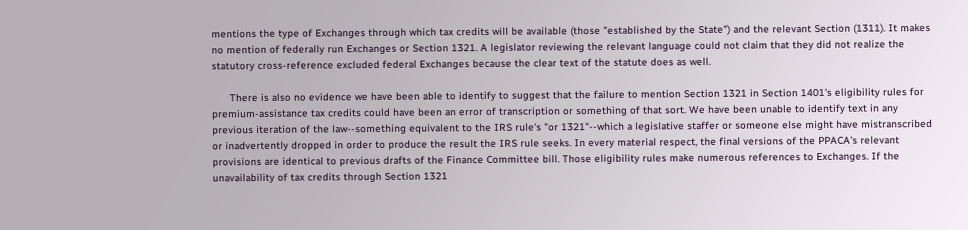mentions the type of Exchanges through which tax credits will be available (those "established by the State") and the relevant Section (1311). It makes no mention of federally run Exchanges or Section 1321. A legislator reviewing the relevant language could not claim that they did not realize the statutory cross-reference excluded federal Exchanges because the clear text of the statute does as well.

      There is also no evidence we have been able to identify to suggest that the failure to mention Section 1321 in Section 1401's eligibility rules for premium-assistance tax credits could have been an error of transcription or something of that sort. We have been unable to identify text in any previous iteration of the law--something equivalent to the IRS rule's "or 1321"--which a legislative staffer or someone else might have mistranscribed or inadvertently dropped in order to produce the result the IRS rule seeks. In every material respect, the final versions of the PPACA's relevant provisions are identical to previous drafts of the Finance Committee bill. Those eligibility rules make numerous references to Exchanges. If the unavailability of tax credits through Section 1321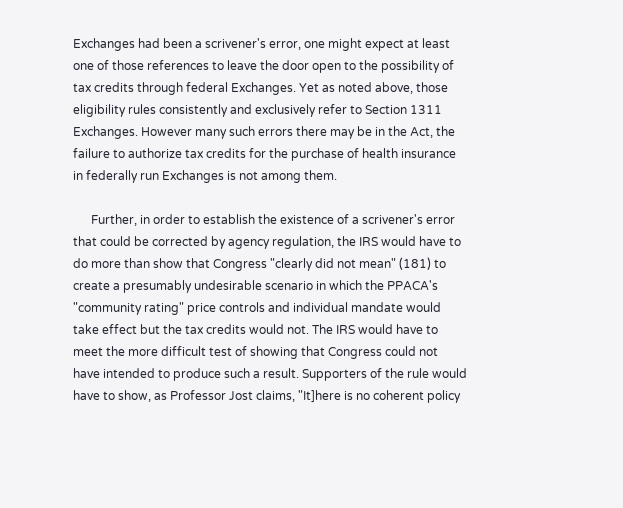Exchanges had been a scrivener's error, one might expect at least one of those references to leave the door open to the possibility of tax credits through federal Exchanges. Yet as noted above, those eligibility rules consistently and exclusively refer to Section 1311 Exchanges. However many such errors there may be in the Act, the failure to authorize tax credits for the purchase of health insurance in federally run Exchanges is not among them.

      Further, in order to establish the existence of a scrivener's error that could be corrected by agency regulation, the IRS would have to do more than show that Congress "clearly did not mean" (181) to create a presumably undesirable scenario in which the PPACA's "community rating" price controls and individual mandate would take effect but the tax credits would not. The IRS would have to meet the more difficult test of showing that Congress could not have intended to produce such a result. Supporters of the rule would have to show, as Professor Jost claims, "It]here is no coherent policy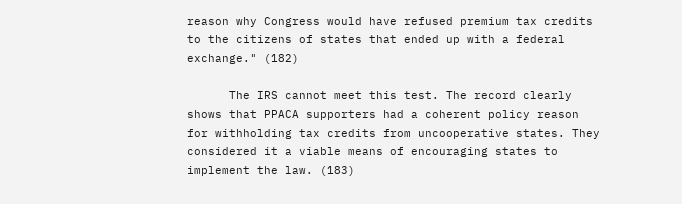reason why Congress would have refused premium tax credits to the citizens of states that ended up with a federal exchange." (182)

      The IRS cannot meet this test. The record clearly shows that PPACA supporters had a coherent policy reason for withholding tax credits from uncooperative states. They considered it a viable means of encouraging states to implement the law. (183)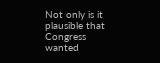Not only is it plausible that Congress wanted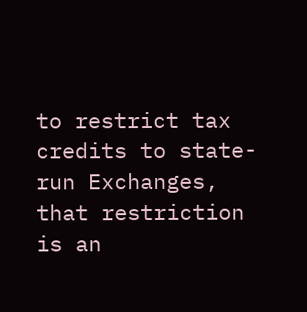to restrict tax credits to state-run Exchanges, that restriction is an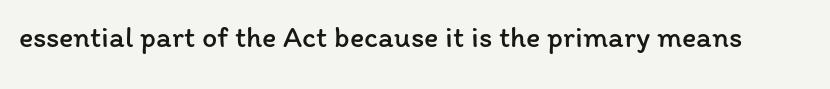essential part of the Act because it is the primary means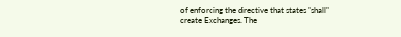of enforcing the directive that states "shall" create Exchanges. The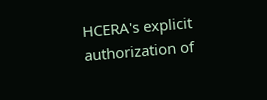HCERA's explicit authorization of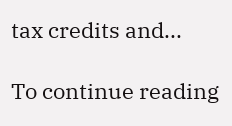tax credits and...

To continue reading